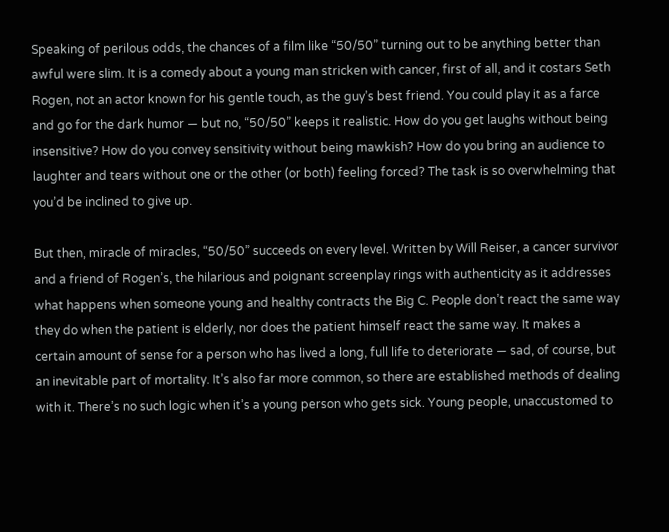Speaking of perilous odds, the chances of a film like “50/50” turning out to be anything better than awful were slim. It is a comedy about a young man stricken with cancer, first of all, and it costars Seth Rogen, not an actor known for his gentle touch, as the guy’s best friend. You could play it as a farce and go for the dark humor — but no, “50/50” keeps it realistic. How do you get laughs without being insensitive? How do you convey sensitivity without being mawkish? How do you bring an audience to laughter and tears without one or the other (or both) feeling forced? The task is so overwhelming that you’d be inclined to give up.

But then, miracle of miracles, “50/50” succeeds on every level. Written by Will Reiser, a cancer survivor and a friend of Rogen’s, the hilarious and poignant screenplay rings with authenticity as it addresses what happens when someone young and healthy contracts the Big C. People don’t react the same way they do when the patient is elderly, nor does the patient himself react the same way. It makes a certain amount of sense for a person who has lived a long, full life to deteriorate — sad, of course, but an inevitable part of mortality. It’s also far more common, so there are established methods of dealing with it. There’s no such logic when it’s a young person who gets sick. Young people, unaccustomed to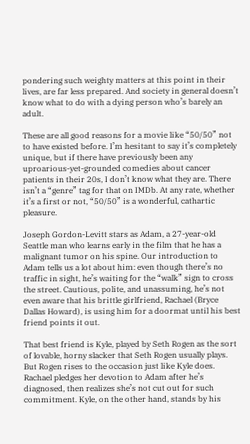pondering such weighty matters at this point in their lives, are far less prepared. And society in general doesn’t know what to do with a dying person who’s barely an adult.

These are all good reasons for a movie like “50/50” not to have existed before. I’m hesitant to say it’s completely unique, but if there have previously been any uproarious-yet-grounded comedies about cancer patients in their 20s, I don’t know what they are. There isn’t a “genre” tag for that on IMDb. At any rate, whether it’s a first or not, “50/50” is a wonderful, cathartic pleasure.

Joseph Gordon-Levitt stars as Adam, a 27-year-old Seattle man who learns early in the film that he has a malignant tumor on his spine. Our introduction to Adam tells us a lot about him: even though there’s no traffic in sight, he’s waiting for the “walk” sign to cross the street. Cautious, polite, and unassuming, he’s not even aware that his brittle girlfriend, Rachael (Bryce Dallas Howard), is using him for a doormat until his best friend points it out.

That best friend is Kyle, played by Seth Rogen as the sort of lovable, horny slacker that Seth Rogen usually plays. But Rogen rises to the occasion just like Kyle does. Rachael pledges her devotion to Adam after he’s diagnosed, then realizes she’s not cut out for such commitment. Kyle, on the other hand, stands by his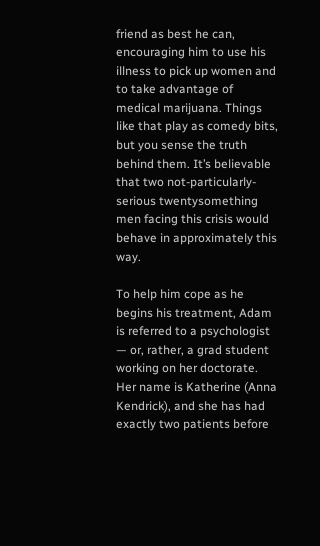friend as best he can, encouraging him to use his illness to pick up women and to take advantage of medical marijuana. Things like that play as comedy bits, but you sense the truth behind them. It’s believable that two not-particularly-serious twentysomething men facing this crisis would behave in approximately this way.

To help him cope as he begins his treatment, Adam is referred to a psychologist — or, rather, a grad student working on her doctorate. Her name is Katherine (Anna Kendrick), and she has had exactly two patients before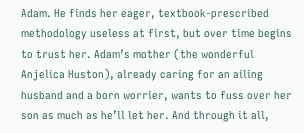Adam. He finds her eager, textbook-prescribed methodology useless at first, but over time begins to trust her. Adam’s mother (the wonderful Anjelica Huston), already caring for an ailing husband and a born worrier, wants to fuss over her son as much as he’ll let her. And through it all,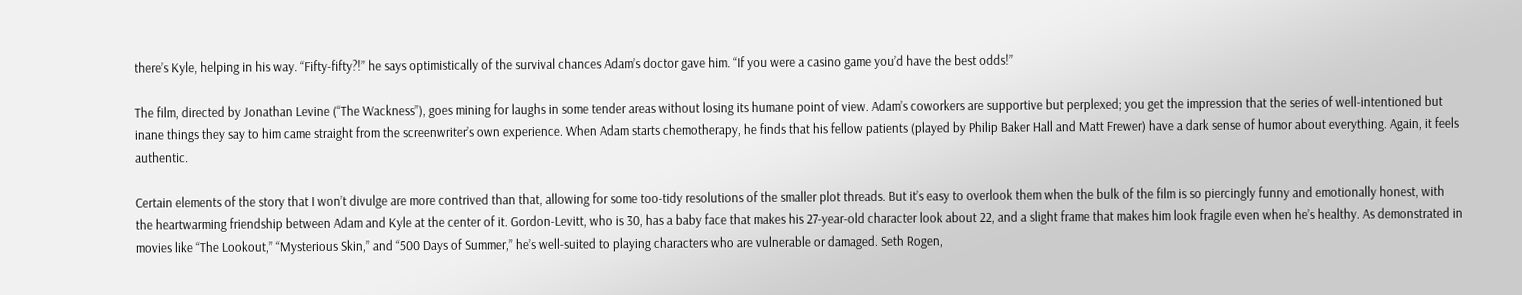there’s Kyle, helping in his way. “Fifty-fifty?!” he says optimistically of the survival chances Adam’s doctor gave him. “If you were a casino game you’d have the best odds!”

The film, directed by Jonathan Levine (“The Wackness”), goes mining for laughs in some tender areas without losing its humane point of view. Adam’s coworkers are supportive but perplexed; you get the impression that the series of well-intentioned but inane things they say to him came straight from the screenwriter’s own experience. When Adam starts chemotherapy, he finds that his fellow patients (played by Philip Baker Hall and Matt Frewer) have a dark sense of humor about everything. Again, it feels authentic.

Certain elements of the story that I won’t divulge are more contrived than that, allowing for some too-tidy resolutions of the smaller plot threads. But it’s easy to overlook them when the bulk of the film is so piercingly funny and emotionally honest, with the heartwarming friendship between Adam and Kyle at the center of it. Gordon-Levitt, who is 30, has a baby face that makes his 27-year-old character look about 22, and a slight frame that makes him look fragile even when he’s healthy. As demonstrated in movies like “The Lookout,” “Mysterious Skin,” and “500 Days of Summer,” he’s well-suited to playing characters who are vulnerable or damaged. Seth Rogen,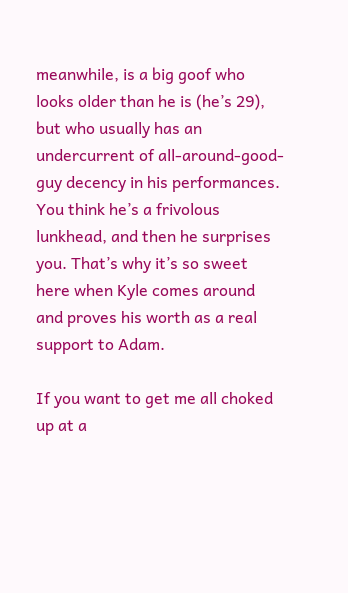meanwhile, is a big goof who looks older than he is (he’s 29), but who usually has an undercurrent of all-around-good-guy decency in his performances. You think he’s a frivolous lunkhead, and then he surprises you. That’s why it’s so sweet here when Kyle comes around and proves his worth as a real support to Adam.

If you want to get me all choked up at a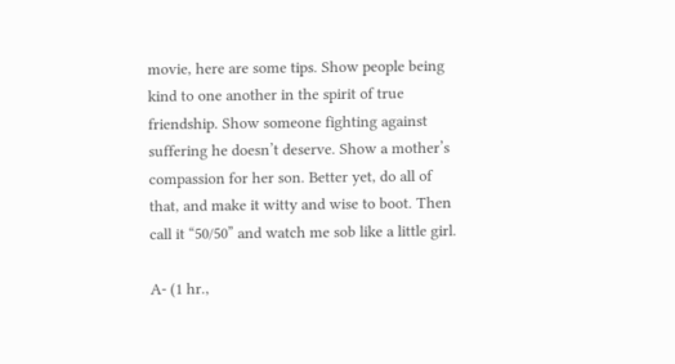movie, here are some tips. Show people being kind to one another in the spirit of true friendship. Show someone fighting against suffering he doesn’t deserve. Show a mother’s compassion for her son. Better yet, do all of that, and make it witty and wise to boot. Then call it “50/50” and watch me sob like a little girl.

A- (1 hr.,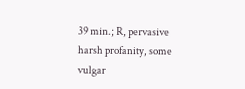39 min.; R, pervasive harsh profanity, some vulgar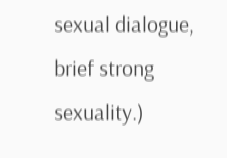sexual dialogue, brief strong sexuality.)